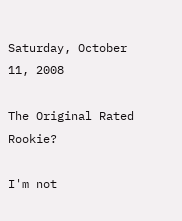Saturday, October 11, 2008

The Original Rated Rookie?

I'm not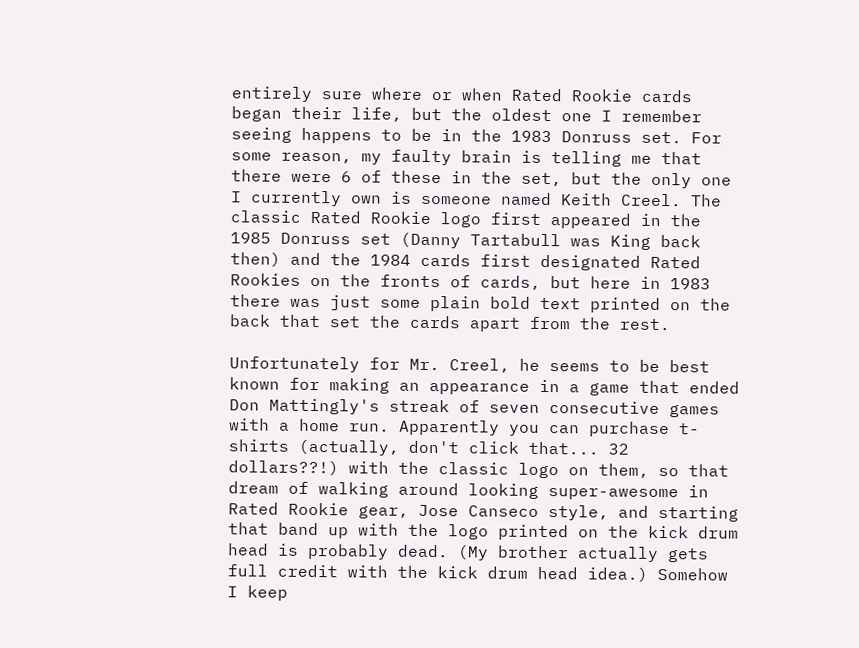entirely sure where or when Rated Rookie cards began their life, but the oldest one I remember seeing happens to be in the 1983 Donruss set. For some reason, my faulty brain is telling me that there were 6 of these in the set, but the only one I currently own is someone named Keith Creel. The classic Rated Rookie logo first appeared in the 1985 Donruss set (Danny Tartabull was King back then) and the 1984 cards first designated Rated Rookies on the fronts of cards, but here in 1983 there was just some plain bold text printed on the back that set the cards apart from the rest.

Unfortunately for Mr. Creel, he seems to be best known for making an appearance in a game that ended Don Mattingly's streak of seven consecutive games with a home run. Apparently you can purchase t-shirts (actually, don't click that... 32 dollars??!) with the classic logo on them, so that dream of walking around looking super-awesome in Rated Rookie gear, Jose Canseco style, and starting that band up with the logo printed on the kick drum head is probably dead. (My brother actually gets full credit with the kick drum head idea.) Somehow I keep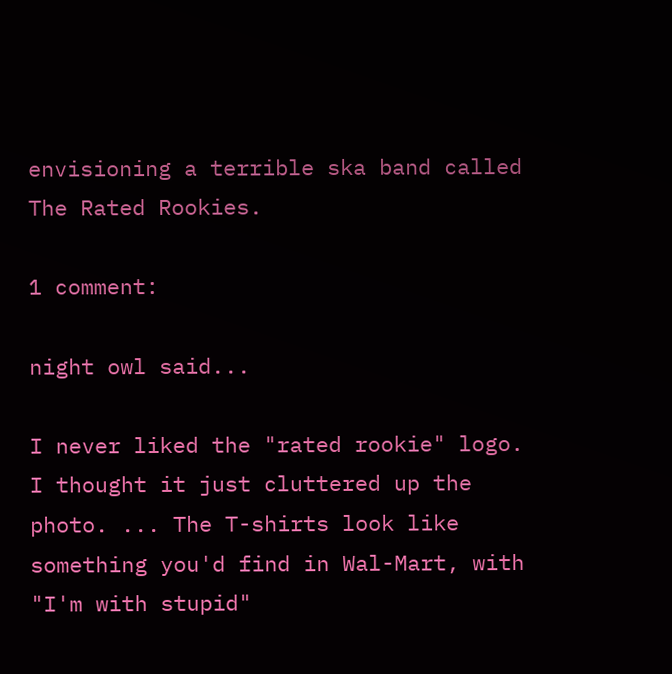envisioning a terrible ska band called The Rated Rookies.

1 comment:

night owl said...

I never liked the "rated rookie" logo. I thought it just cluttered up the photo. ... The T-shirts look like something you'd find in Wal-Mart, with "I'm with stupid"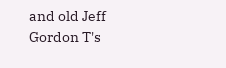and old Jeff Gordon T's